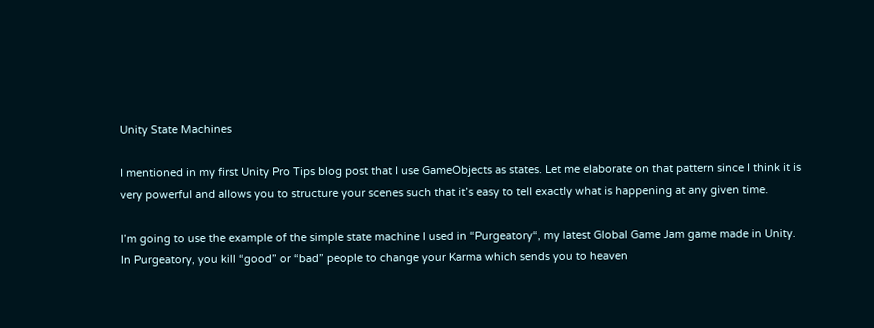Unity State Machines

I mentioned in my first Unity Pro Tips blog post that I use GameObjects as states. Let me elaborate on that pattern since I think it is very powerful and allows you to structure your scenes such that it’s easy to tell exactly what is happening at any given time.

I’m going to use the example of the simple state machine I used in “Purgeatory“, my latest Global Game Jam game made in Unity. In Purgeatory, you kill “good” or “bad” people to change your Karma which sends you to heaven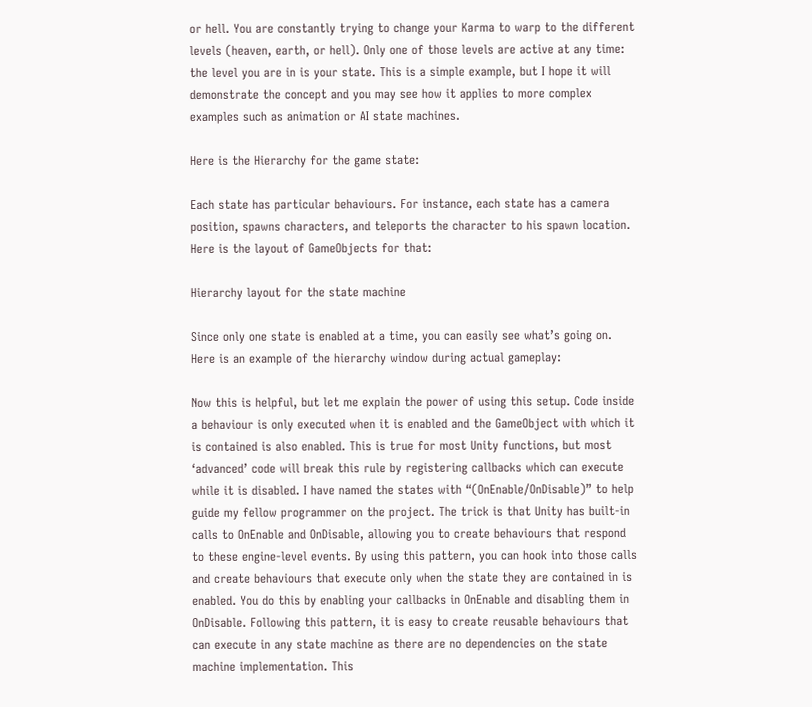or hell. You are constantly trying to change your Karma to warp to the different levels (heaven, earth, or hell). Only one of those levels are active at any time: the level you are in is your state. This is a simple example, but I hope it will demonstrate the concept and you may see how it applies to more complex examples such as animation or AI state machines.

Here is the Hierarchy for the game state:

Each state has particular behaviours. For instance, each state has a camera position, spawns characters, and teleports the character to his spawn location. Here is the layout of GameObjects for that:

Hierarchy layout for the state machine

Since only one state is enabled at a time, you can easily see what’s going on. Here is an example of the hierarchy window during actual gameplay:

Now this is helpful, but let me explain the power of using this setup. Code inside a behaviour is only executed when it is enabled and the GameObject with which it is contained is also enabled. This is true for most Unity functions, but most ‘advanced’ code will break this rule by registering callbacks which can execute while it is disabled. I have named the states with “(OnEnable/OnDisable)” to help guide my fellow programmer on the project. The trick is that Unity has built-in calls to OnEnable and OnDisable, allowing you to create behaviours that respond to these engine-level events. By using this pattern, you can hook into those calls and create behaviours that execute only when the state they are contained in is enabled. You do this by enabling your callbacks in OnEnable and disabling them in OnDisable. Following this pattern, it is easy to create reusable behaviours that can execute in any state machine as there are no dependencies on the state machine implementation. This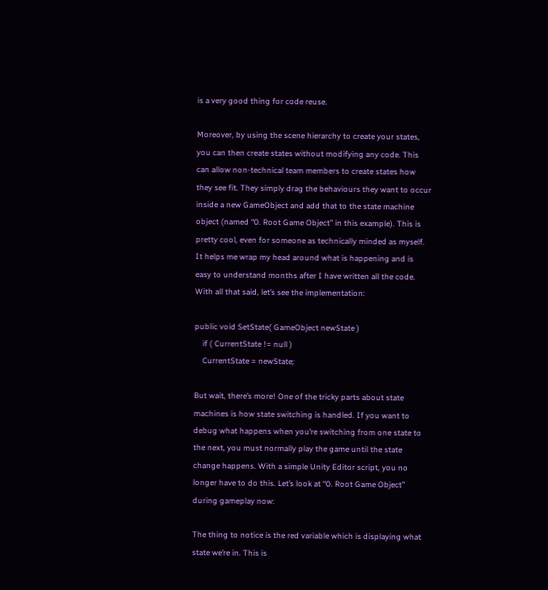is a very good thing for code reuse.

Moreover, by using the scene hierarchy to create your states, you can then create states without modifying any code. This can allow non-technical team members to create states how they see fit. They simply drag the behaviours they want to occur inside a new GameObject and add that to the state machine object (named “0. Root Game Object” in this example). This is pretty cool, even for someone as technically minded as myself. It helps me wrap my head around what is happening and is easy to understand months after I have written all the code. With all that said, let’s see the implementation:

public void SetState( GameObject newState )
    if ( CurrentState != null )
    CurrentState = newState;

But wait, there’s more! One of the tricky parts about state machines is how state switching is handled. If you want to debug what happens when you’re switching from one state to the next, you must normally play the game until the state change happens. With a simple Unity Editor script, you no longer have to do this. Let’s look at “0. Root Game Object” during gameplay now:

The thing to notice is the red variable which is displaying what state we’re in. This is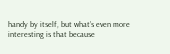handy by itself, but what’s even more interesting is that because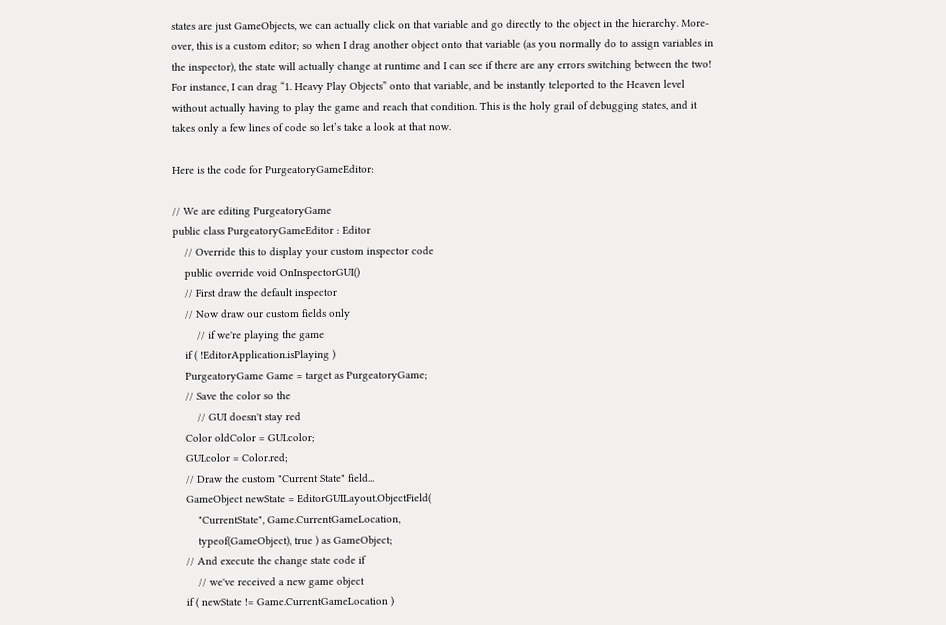states are just GameObjects, we can actually click on that variable and go directly to the object in the hierarchy. More-over, this is a custom editor; so when I drag another object onto that variable (as you normally do to assign variables in the inspector), the state will actually change at runtime and I can see if there are any errors switching between the two! For instance, I can drag “1. Heavy Play Objects” onto that variable, and be instantly teleported to the Heaven level without actually having to play the game and reach that condition. This is the holy grail of debugging states, and it takes only a few lines of code so let’s take a look at that now.

Here is the code for PurgeatoryGameEditor:

// We are editing PurgeatoryGame
public class PurgeatoryGameEditor : Editor
    // Override this to display your custom inspector code
    public override void OnInspectorGUI()
    // First draw the default inspector
    // Now draw our custom fields only
        // if we're playing the game
    if ( !EditorApplication.isPlaying )
    PurgeatoryGame Game = target as PurgeatoryGame;
    // Save the color so the
        // GUI doesn't stay red
    Color oldColor = GUI.color;
    GUI.color = Color.red;
    // Draw the custom "Current State" field...
    GameObject newState = EditorGUILayout.ObjectField(
        "CurrentState", Game.CurrentGameLocation,
        typeof(GameObject), true ) as GameObject;
    // And execute the change state code if
        // we've received a new game object
    if ( newState != Game.CurrentGameLocation )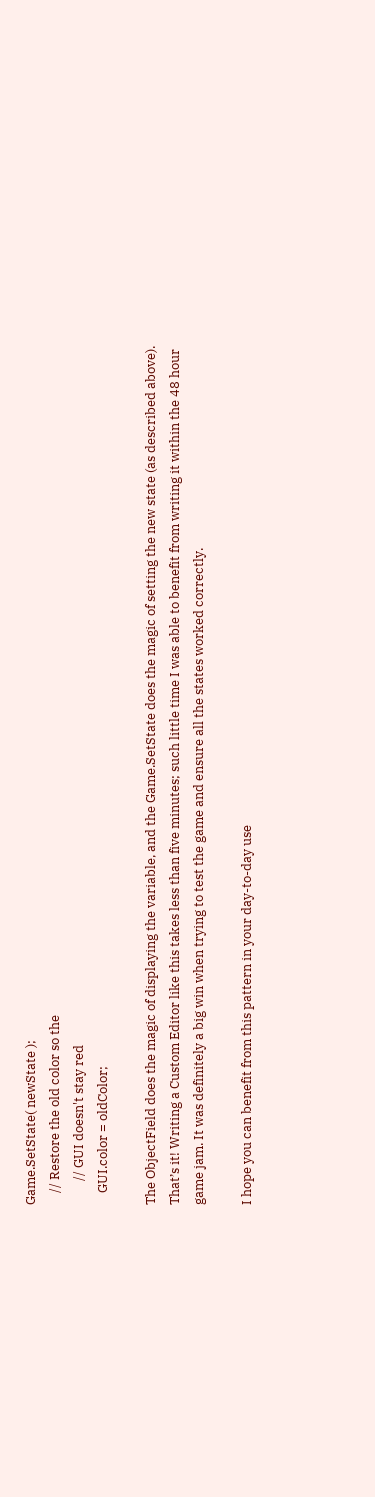Game.SetState( newState );
    // Restore the old color so the
        // GUI doesn't stay red
    GUI.color = oldColor;

The ObjectField does the magic of displaying the variable, and the Game.SetState does the magic of setting the new state (as described above). That’s it! Writing a Custom Editor like this takes less than five minutes; such little time I was able to benefit from writing it within the 48 hour game jam. It was definitely a big win when trying to test the game and ensure all the states worked correctly.

I hope you can benefit from this pattern in your day-to-day use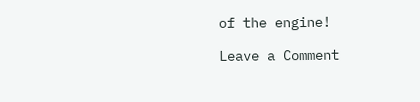of the engine!

Leave a Comment